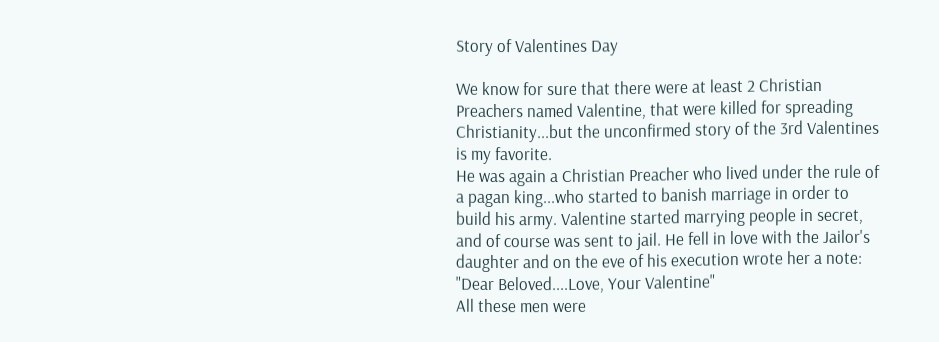Story of Valentines Day

We know for sure that there were at least 2 Christian Preachers named Valentine, that were killed for spreading Christianity...but the unconfirmed story of the 3rd Valentines is my favorite.
He was again a Christian Preacher who lived under the rule of a pagan king...who started to banish marriage in order to build his army. Valentine started marrying people in secret, and of course was sent to jail. He fell in love with the Jailor's daughter and on the eve of his execution wrote her a note: "Dear Beloved....Love, Your Valentine"
All these men were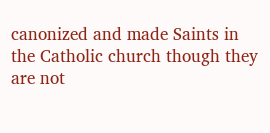canonized and made Saints in the Catholic church though they are not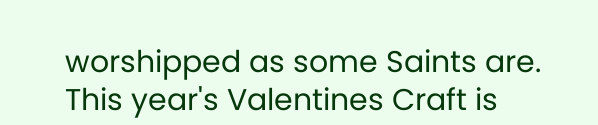worshipped as some Saints are.
This year's Valentines Craft is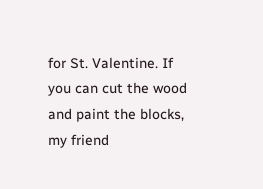for St. Valentine. If you can cut the wood and paint the blocks, my friend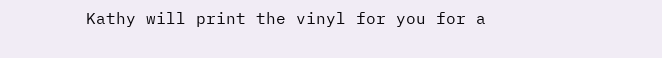Kathy will print the vinyl for you for a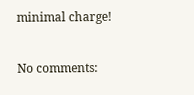minimal charge!

No comments: